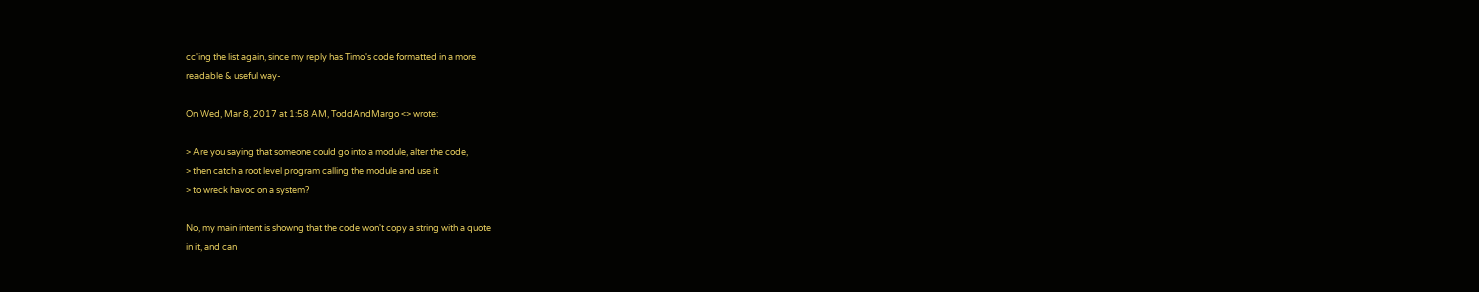cc'ing the list again, since my reply has Timo's code formatted in a more
readable & useful way-

On Wed, Mar 8, 2017 at 1:58 AM, ToddAndMargo <> wrote:

> Are you saying that someone could go into a module, alter the code,
> then catch a root level program calling the module and use it
> to wreck havoc on a system?

No, my main intent is showng that the code won't copy a string with a quote
in it, and can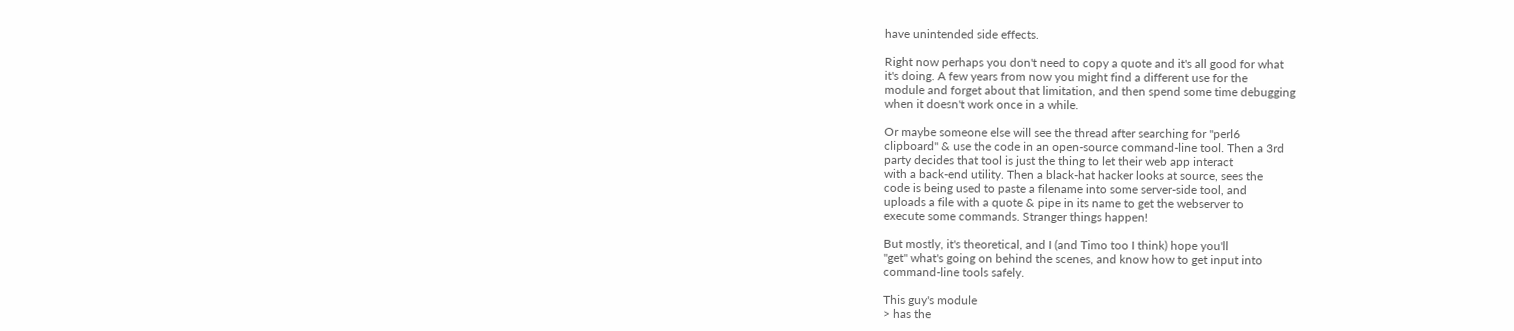have unintended side effects.

Right now perhaps you don't need to copy a quote and it's all good for what
it's doing. A few years from now you might find a different use for the
module and forget about that limitation, and then spend some time debugging
when it doesn't work once in a while.

Or maybe someone else will see the thread after searching for "perl6
clipboard" & use the code in an open-source command-line tool. Then a 3rd
party decides that tool is just the thing to let their web app interact
with a back-end utility. Then a black-hat hacker looks at source, sees the
code is being used to paste a filename into some server-side tool, and
uploads a file with a quote & pipe in its name to get the webserver to
execute some commands. Stranger things happen!

But mostly, it's theoretical, and I (and Timo too I think) hope you'll
"get" what's going on behind the scenes, and know how to get input into
command-line tools safely.

This guy's module
> has the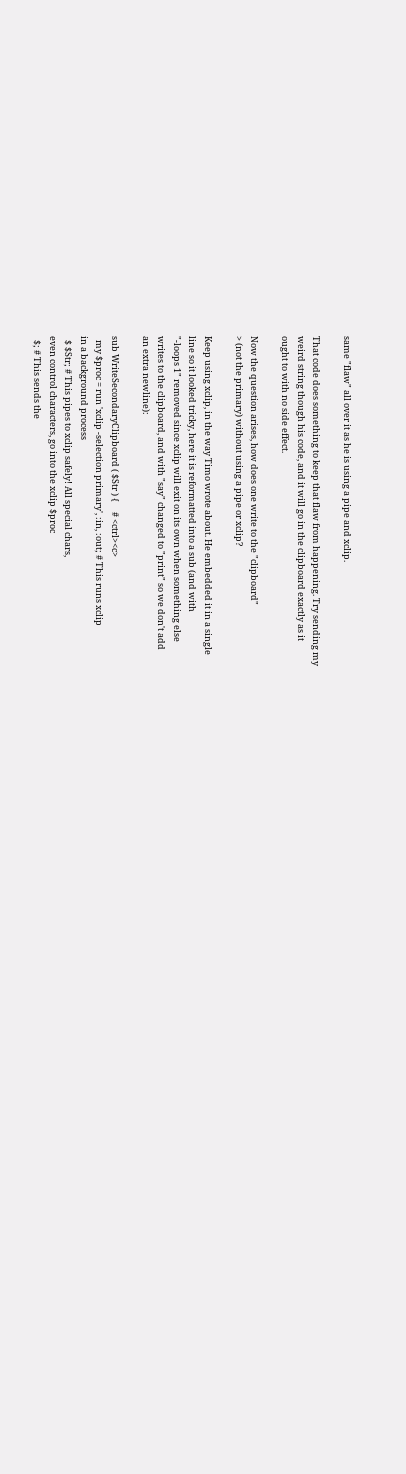same "flaw" all over it as he is using a pipe and xclip.

That code does something to keep that flaw from happening. Try sending my
weird string though his code, and it will go in the clipboard exactly as it
ought to with no side effect.

Now the question arises, how does one write to the "clipboard"
> (not the primary) without using a pipe or xclip?

Keep using xclip, in the way Timo wrote about. He embedded it in a single
line so it looked tricky, here it is reformatted into a sub (and with
"-loops 1" removed since xclip will exit on its own when something else
writes to the clipboard, and with "say" changed to "print" so we don't add
an extra newline):

sub WriteSecondaryClipboard ( $Str ) {     # <ctrl><c>
  my $proc = run 'xclip -selection primary', :in, :out; # This runs xclip
in a background process
  $ $Str; # This pipes to xclip safely! All special chars,
even control characters, go into the xclip $proc
  $; # This sends the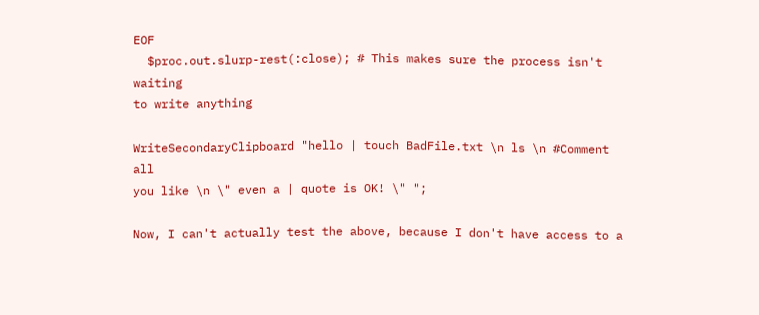EOF
  $proc.out.slurp-rest(:close); # This makes sure the process isn't waiting
to write anything

WriteSecondaryClipboard "hello | touch BadFile.txt \n ls \n #Comment all
you like \n \" even a | quote is OK! \" ";

Now, I can't actually test the above, because I don't have access to a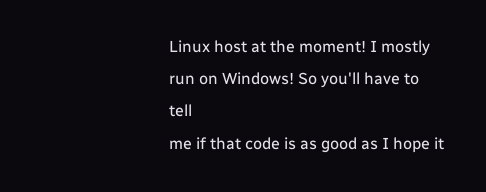Linux host at the moment! I mostly run on Windows! So you'll have to tell
me if that code is as good as I hope it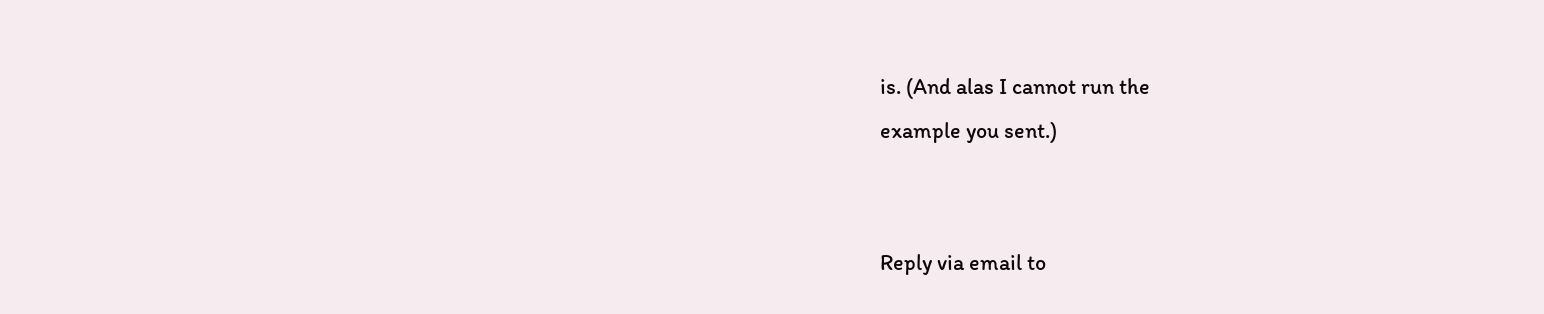is. (And alas I cannot run the
example you sent.)


Reply via email to